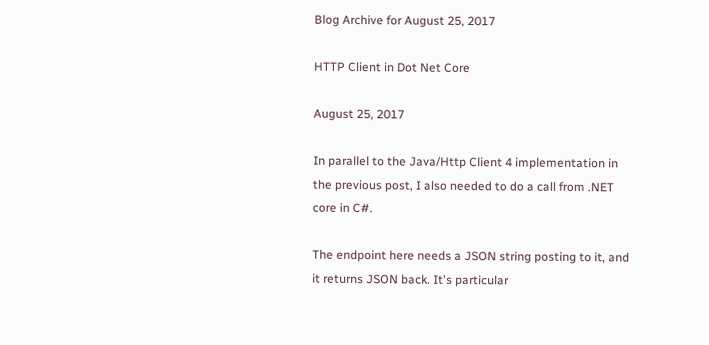Blog Archive for August 25, 2017

HTTP Client in Dot Net Core

August 25, 2017

In parallel to the Java/Http Client 4 implementation in the previous post, I also needed to do a call from .NET core in C#.

The endpoint here needs a JSON string posting to it, and it returns JSON back. It's particular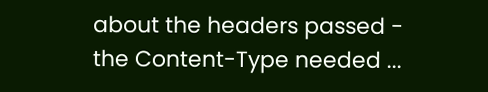about the headers passed - the Content-Type needed ...